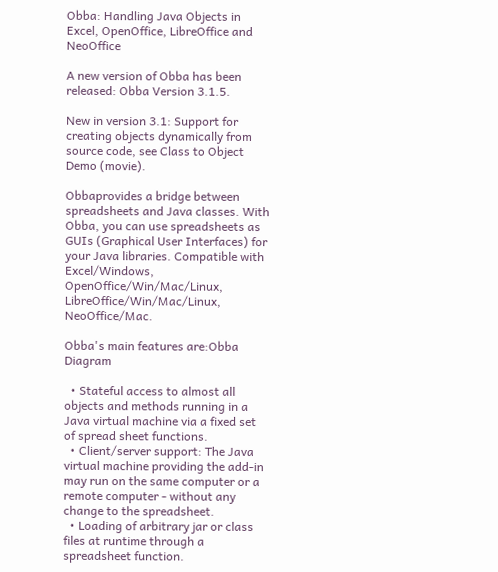Obba: Handling Java Objects in Excel, OpenOffice, LibreOffice and NeoOffice

A new version of Obba has been released: Obba Version 3.1.5.

New in version 3.1: Support for creating objects dynamically from source code, see Class to Object Demo (movie).

Obbaprovides a bridge between spreadsheets and Java classes. With Obba, you can use spreadsheets as GUIs (Graphical User Interfaces) for your Java libraries. Compatible with Excel/Windows, OpenOffice/Win/Mac/Linux, LibreOffice/Win/Mac/Linux, NeoOffice/Mac.

Obba's main features are:Obba Diagram

  • Stateful access to almost all objects and methods running in a Java virtual machine via a fixed set of spread sheet functions.
  • Client/server support: The Java virtual machine providing the add-in may run on the same computer or a remote computer - without any change to the spreadsheet.
  • Loading of arbitrary jar or class files at runtime through a spreadsheet function.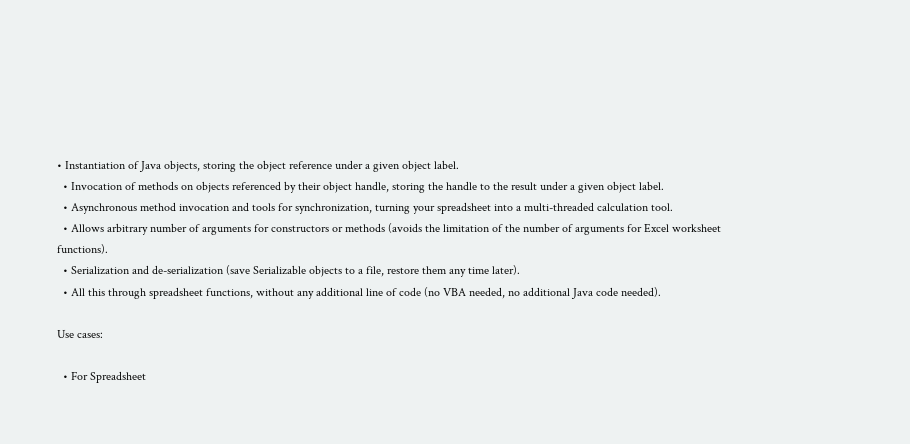• Instantiation of Java objects, storing the object reference under a given object label.
  • Invocation of methods on objects referenced by their object handle, storing the handle to the result under a given object label.
  • Asynchronous method invocation and tools for synchronization, turning your spreadsheet into a multi-threaded calculation tool.
  • Allows arbitrary number of arguments for constructors or methods (avoids the limitation of the number of arguments for Excel worksheet functions).
  • Serialization and de-serialization (save Serializable objects to a file, restore them any time later).
  • All this through spreadsheet functions, without any additional line of code (no VBA needed, no additional Java code needed).

Use cases:

  • For Spreadsheet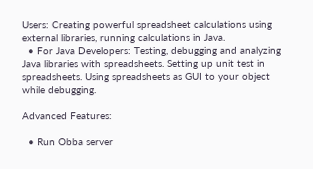Users: Creating powerful spreadsheet calculations using external libraries, running calculations in Java.
  • For Java Developers: Testing, debugging and analyzing Java libraries with spreadsheets. Setting up unit test in spreadsheets. Using spreadsheets as GUI to your object while debugging.

Advanced Features:

  • Run Obba server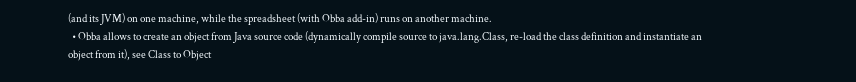(and its JVM) on one machine, while the spreadsheet (with Obba add-in) runs on another machine.
  • Obba allows to create an object from Java source code (dynamically compile source to java.lang.Class, re-load the class definition and instantiate an object from it), see Class to Object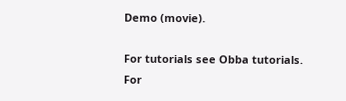Demo (movie).

For tutorials see Obba tutorials. For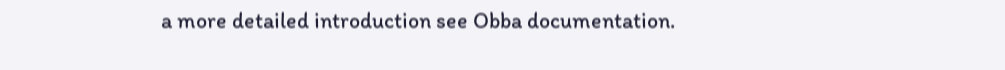a more detailed introduction see Obba documentation.